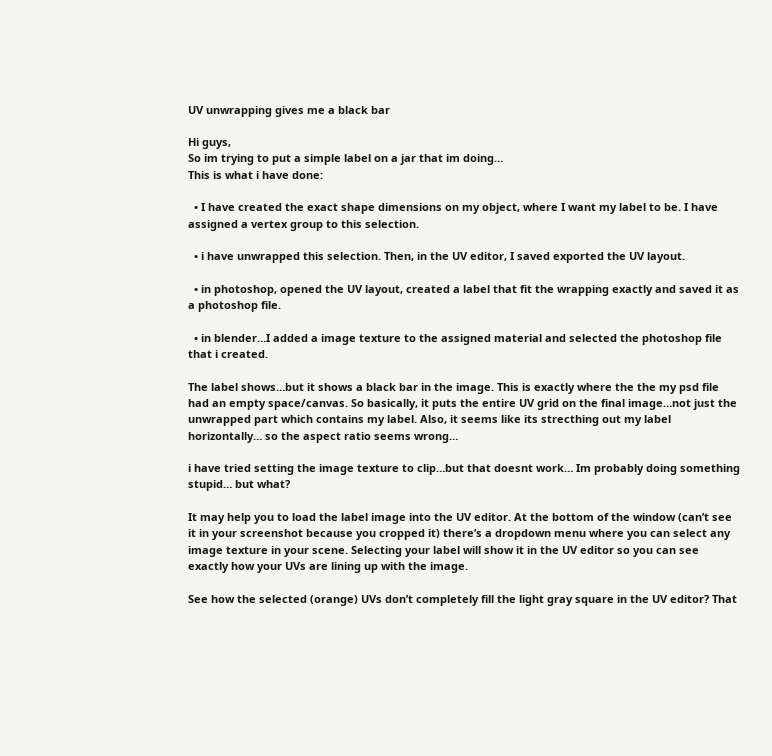UV unwrapping gives me a black bar

Hi guys,
So im trying to put a simple label on a jar that im doing…
This is what i have done:

  • I have created the exact shape dimensions on my object, where I want my label to be. I have assigned a vertex group to this selection.

  • i have unwrapped this selection. Then, in the UV editor, I saved exported the UV layout.

  • in photoshop, opened the UV layout, created a label that fit the wrapping exactly and saved it as a photoshop file.

  • in blender…I added a image texture to the assigned material and selected the photoshop file that i created.

The label shows…but it shows a black bar in the image. This is exactly where the the my psd file had an empty space/canvas. So basically, it puts the entire UV grid on the final image…not just the unwrapped part which contains my label. Also, it seems like its strecthing out my label horizontally… so the aspect ratio seems wrong…

i have tried setting the image texture to clip…but that doesnt work… Im probably doing something stupid… but what?

It may help you to load the label image into the UV editor. At the bottom of the window (can’t see it in your screenshot because you cropped it) there’s a dropdown menu where you can select any image texture in your scene. Selecting your label will show it in the UV editor so you can see exactly how your UVs are lining up with the image.

See how the selected (orange) UVs don’t completely fill the light gray square in the UV editor? That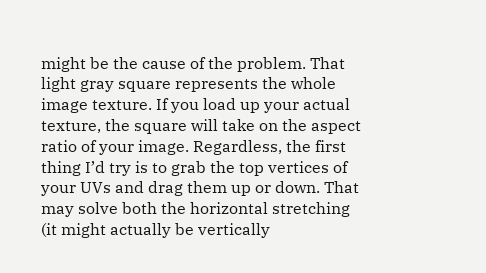might be the cause of the problem. That light gray square represents the whole image texture. If you load up your actual texture, the square will take on the aspect ratio of your image. Regardless, the first thing I’d try is to grab the top vertices of your UVs and drag them up or down. That may solve both the horizontal stretching (it might actually be vertically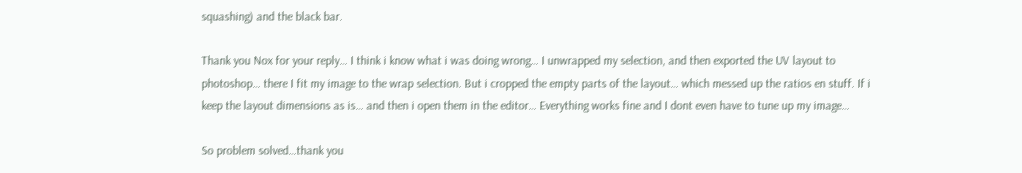squashing) and the black bar.

Thank you Nox for your reply… I think i know what i was doing wrong… I unwrapped my selection, and then exported the UV layout to photoshop… there I fit my image to the wrap selection. But i cropped the empty parts of the layout… which messed up the ratios en stuff. If i keep the layout dimensions as is… and then i open them in the editor… Everything works fine and I dont even have to tune up my image…

So problem solved…thank you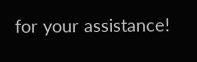for your assistance!